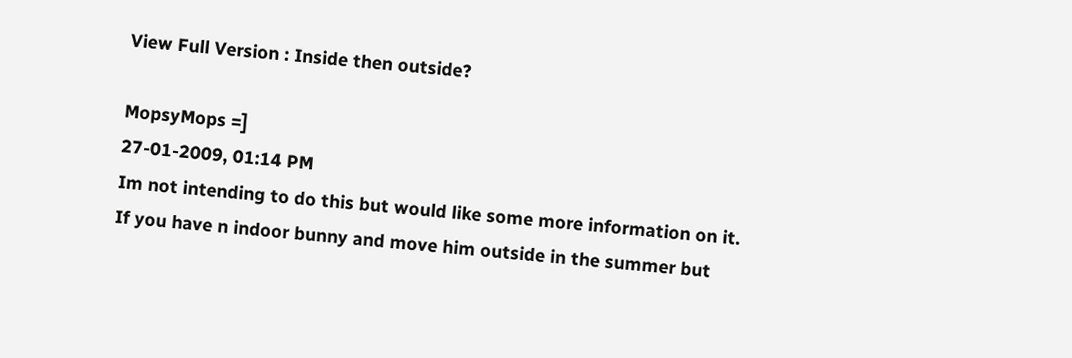View Full Version : Inside then outside?

MopsyMops =]
27-01-2009, 01:14 PM
Im not intending to do this but would like some more information on it.
If you have n indoor bunny and move him outside in the summer but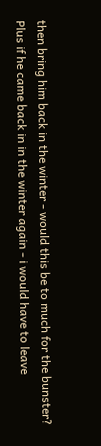then bring him back in the winter - would this be to much for the bunster?
Plus if he came back in in the winter again - i would have to leave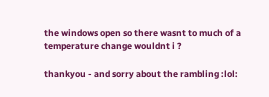the windows open so there wasnt to much of a temperature change wouldnt i ?

thankyou - and sorry about the rambling :lol: